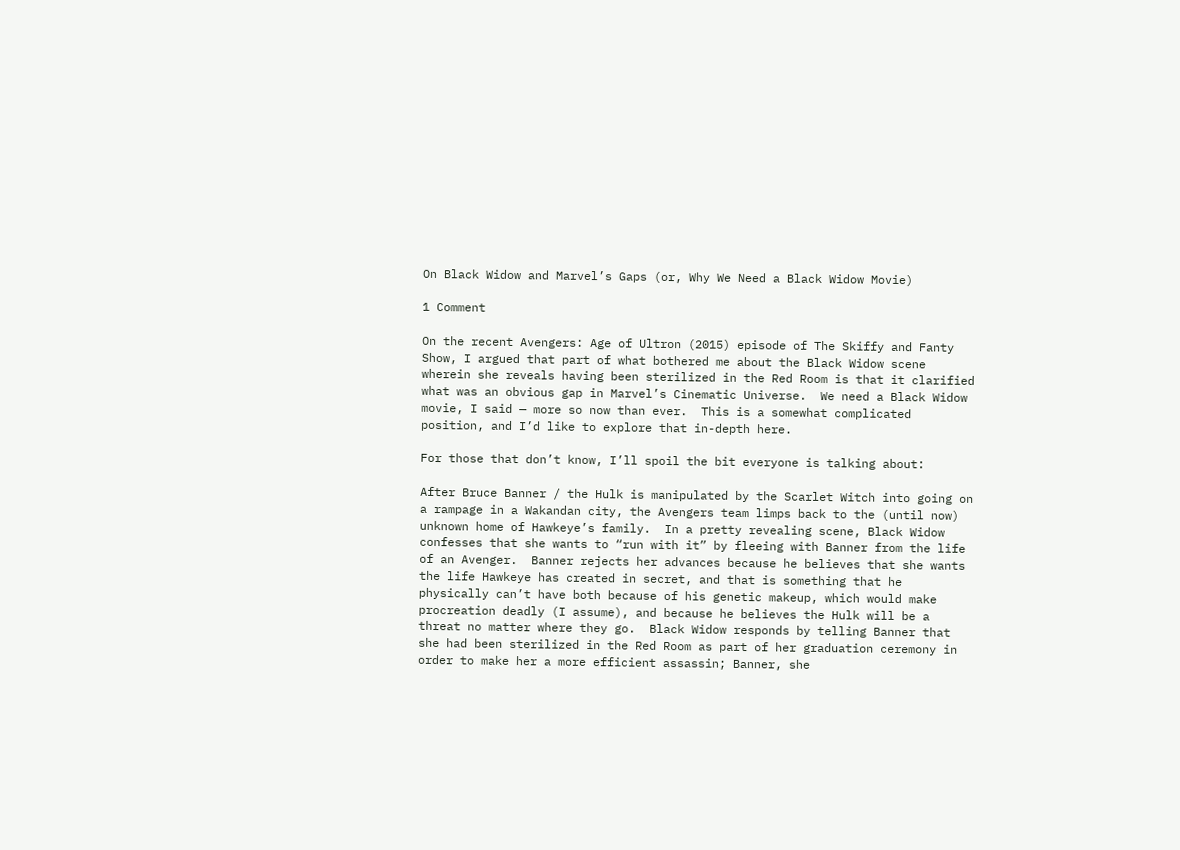On Black Widow and Marvel’s Gaps (or, Why We Need a Black Widow Movie)

1 Comment

On the recent Avengers: Age of Ultron (2015) episode of The Skiffy and Fanty Show, I argued that part of what bothered me about the Black Widow scene wherein she reveals having been sterilized in the Red Room is that it clarified what was an obvious gap in Marvel’s Cinematic Universe.  We need a Black Widow movie, I said — more so now than ever.  This is a somewhat complicated position, and I’d like to explore that in-depth here.

For those that don’t know, I’ll spoil the bit everyone is talking about:

After Bruce Banner / the Hulk is manipulated by the Scarlet Witch into going on a rampage in a Wakandan city, the Avengers team limps back to the (until now) unknown home of Hawkeye’s family.  In a pretty revealing scene, Black Widow confesses that she wants to “run with it” by fleeing with Banner from the life of an Avenger.  Banner rejects her advances because he believes that she wants the life Hawkeye has created in secret, and that is something that he physically can’t have both because of his genetic makeup, which would make procreation deadly (I assume), and because he believes the Hulk will be a threat no matter where they go.  Black Widow responds by telling Banner that she had been sterilized in the Red Room as part of her graduation ceremony in order to make her a more efficient assassin; Banner, she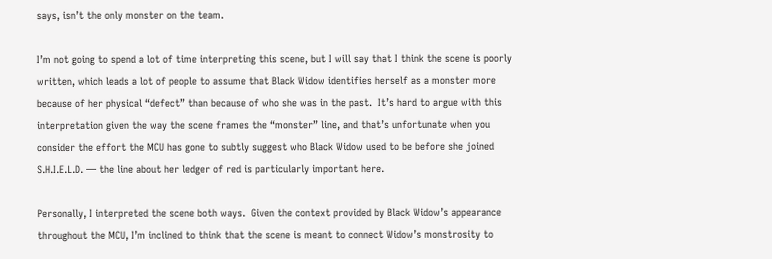says, isn’t the only monster on the team.

I’m not going to spend a lot of time interpreting this scene, but I will say that I think the scene is poorly written, which leads a lot of people to assume that Black Widow identifies herself as a monster more because of her physical “defect” than because of who she was in the past.  It’s hard to argue with this interpretation given the way the scene frames the “monster” line, and that’s unfortunate when you consider the effort the MCU has gone to subtly suggest who Black Widow used to be before she joined S.H.I.E.L.D. — the line about her ledger of red is particularly important here.

Personally, I interpreted the scene both ways.  Given the context provided by Black Widow’s appearance throughout the MCU, I’m inclined to think that the scene is meant to connect Widow’s monstrosity to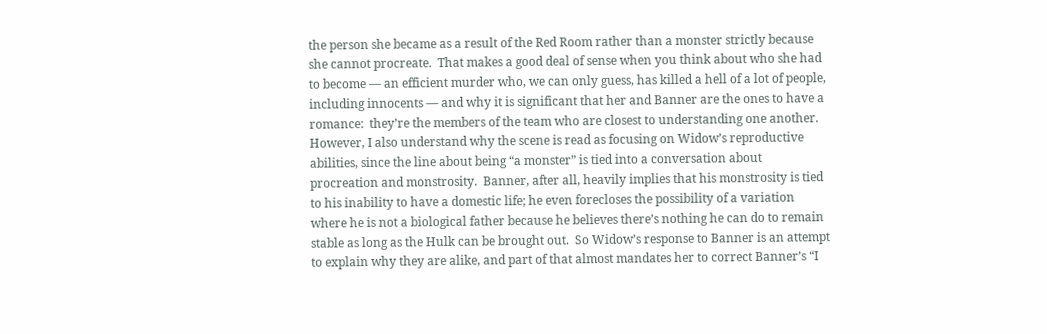the person she became as a result of the Red Room rather than a monster strictly because she cannot procreate.  That makes a good deal of sense when you think about who she had to become — an efficient murder who, we can only guess, has killed a hell of a lot of people, including innocents — and why it is significant that her and Banner are the ones to have a romance:  they’re the members of the team who are closest to understanding one another.  However, I also understand why the scene is read as focusing on Widow’s reproductive abilities, since the line about being “a monster” is tied into a conversation about procreation and monstrosity.  Banner, after all, heavily implies that his monstrosity is tied to his inability to have a domestic life; he even forecloses the possibility of a variation where he is not a biological father because he believes there’s nothing he can do to remain stable as long as the Hulk can be brought out.  So Widow’s response to Banner is an attempt to explain why they are alike, and part of that almost mandates her to correct Banner’s “I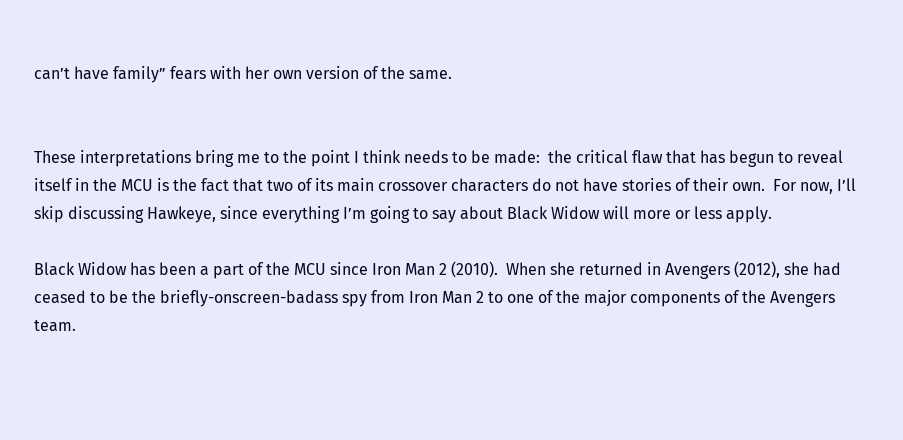can’t have family” fears with her own version of the same.


These interpretations bring me to the point I think needs to be made:  the critical flaw that has begun to reveal itself in the MCU is the fact that two of its main crossover characters do not have stories of their own.  For now, I’ll skip discussing Hawkeye, since everything I’m going to say about Black Widow will more or less apply.

Black Widow has been a part of the MCU since Iron Man 2 (2010).  When she returned in Avengers (2012), she had ceased to be the briefly-onscreen-badass spy from Iron Man 2 to one of the major components of the Avengers team.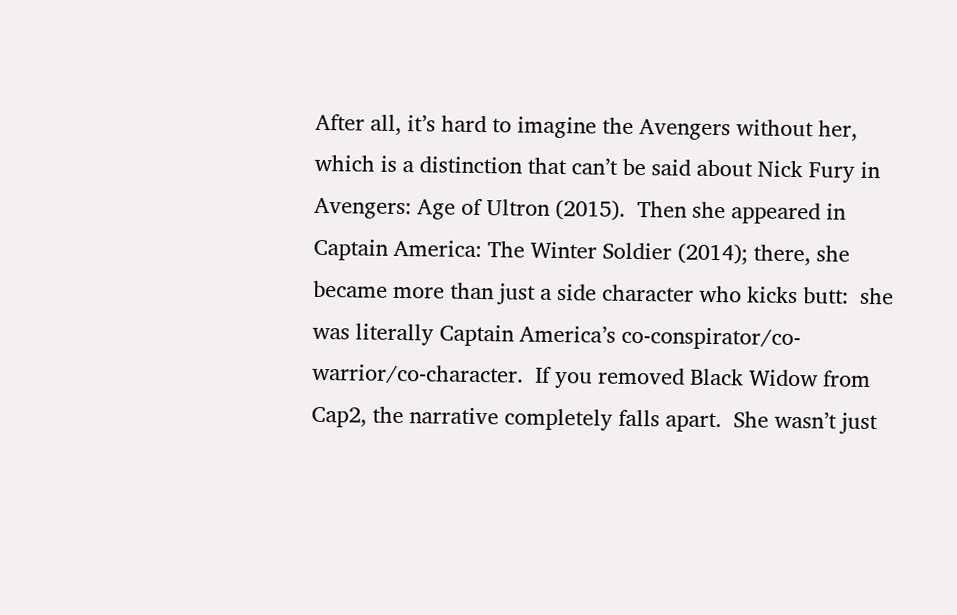After all, it’s hard to imagine the Avengers without her, which is a distinction that can’t be said about Nick Fury in Avengers: Age of Ultron (2015).  Then she appeared in Captain America: The Winter Soldier (2014); there, she became more than just a side character who kicks butt:  she was literally Captain America’s co-conspirator/co-warrior/co-character.  If you removed Black Widow from Cap2, the narrative completely falls apart.  She wasn’t just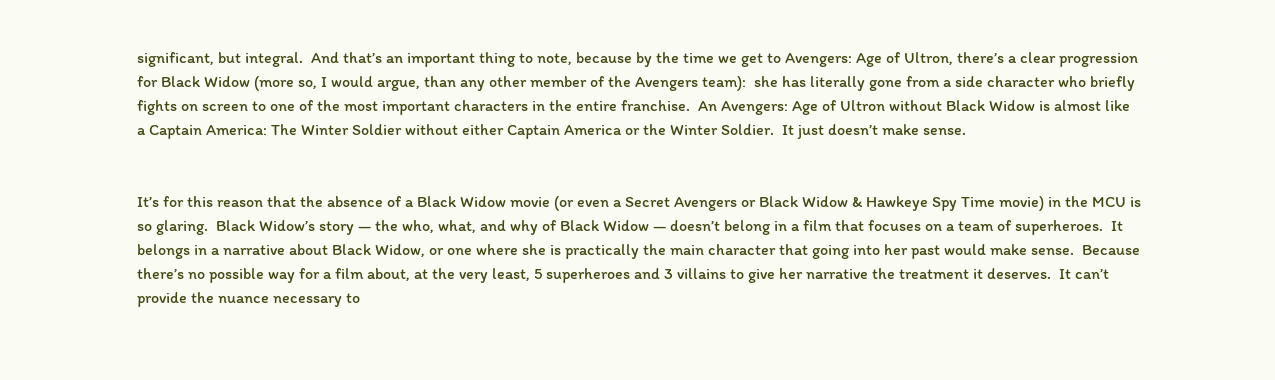significant, but integral.  And that’s an important thing to note, because by the time we get to Avengers: Age of Ultron, there’s a clear progression for Black Widow (more so, I would argue, than any other member of the Avengers team):  she has literally gone from a side character who briefly fights on screen to one of the most important characters in the entire franchise.  An Avengers: Age of Ultron without Black Widow is almost like a Captain America: The Winter Soldier without either Captain America or the Winter Soldier.  It just doesn’t make sense.


It’s for this reason that the absence of a Black Widow movie (or even a Secret Avengers or Black Widow & Hawkeye Spy Time movie) in the MCU is so glaring.  Black Widow’s story — the who, what, and why of Black Widow — doesn’t belong in a film that focuses on a team of superheroes.  It belongs in a narrative about Black Widow, or one where she is practically the main character that going into her past would make sense.  Because there’s no possible way for a film about, at the very least, 5 superheroes and 3 villains to give her narrative the treatment it deserves.  It can’t provide the nuance necessary to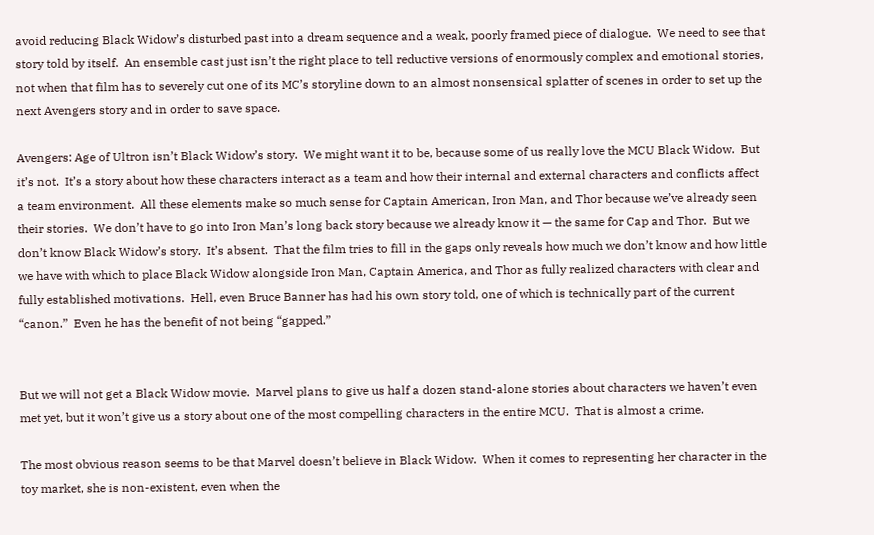avoid reducing Black Widow’s disturbed past into a dream sequence and a weak, poorly framed piece of dialogue.  We need to see that story told by itself.  An ensemble cast just isn’t the right place to tell reductive versions of enormously complex and emotional stories, not when that film has to severely cut one of its MC’s storyline down to an almost nonsensical splatter of scenes in order to set up the next Avengers story and in order to save space.

Avengers: Age of Ultron isn’t Black Widow’s story.  We might want it to be, because some of us really love the MCU Black Widow.  But it’s not.  It’s a story about how these characters interact as a team and how their internal and external characters and conflicts affect a team environment.  All these elements make so much sense for Captain American, Iron Man, and Thor because we’ve already seen their stories.  We don’t have to go into Iron Man’s long back story because we already know it — the same for Cap and Thor.  But we don’t know Black Widow’s story.  It’s absent.  That the film tries to fill in the gaps only reveals how much we don’t know and how little we have with which to place Black Widow alongside Iron Man, Captain America, and Thor as fully realized characters with clear and fully established motivations.  Hell, even Bruce Banner has had his own story told, one of which is technically part of the current “canon.”  Even he has the benefit of not being “gapped.”


But we will not get a Black Widow movie.  Marvel plans to give us half a dozen stand-alone stories about characters we haven’t even met yet, but it won’t give us a story about one of the most compelling characters in the entire MCU.  That is almost a crime.

The most obvious reason seems to be that Marvel doesn’t believe in Black Widow.  When it comes to representing her character in the toy market, she is non-existent, even when the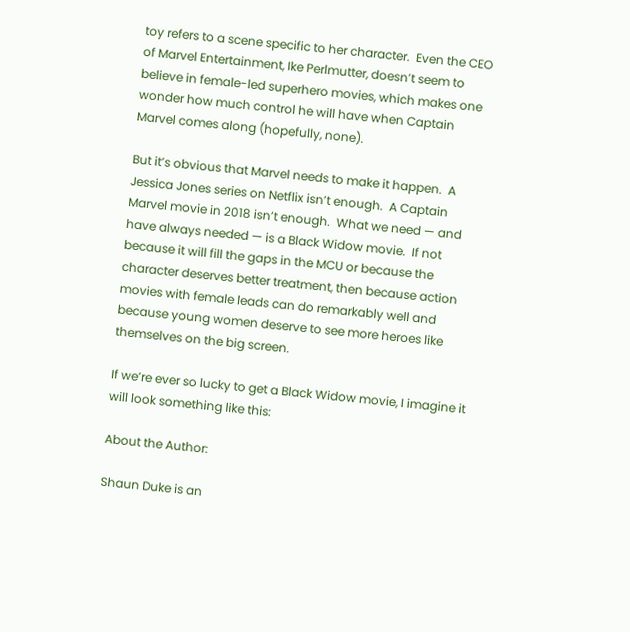toy refers to a scene specific to her character.  Even the CEO of Marvel Entertainment, Ike Perlmutter, doesn’t seem to believe in female-led superhero movies, which makes one wonder how much control he will have when Captain Marvel comes along (hopefully, none).

But it’s obvious that Marvel needs to make it happen.  A Jessica Jones series on Netflix isn’t enough.  A Captain Marvel movie in 2018 isn’t enough.  What we need — and have always needed — is a Black Widow movie.  If not because it will fill the gaps in the MCU or because the character deserves better treatment, then because action movies with female leads can do remarkably well and because young women deserve to see more heroes like themselves on the big screen.

If we’re ever so lucky to get a Black Widow movie, I imagine it will look something like this:

About the Author:

Shaun Duke is an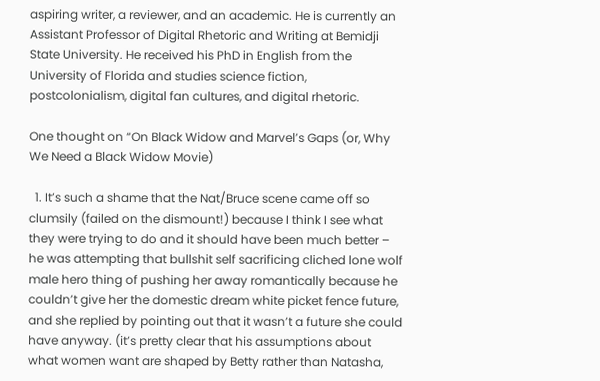aspiring writer, a reviewer, and an academic. He is currently an Assistant Professor of Digital Rhetoric and Writing at Bemidji State University. He received his PhD in English from the University of Florida and studies science fiction, postcolonialism, digital fan cultures, and digital rhetoric.

One thought on “On Black Widow and Marvel’s Gaps (or, Why We Need a Black Widow Movie)

  1. It’s such a shame that the Nat/Bruce scene came off so clumsily (failed on the dismount!) because I think I see what they were trying to do and it should have been much better – he was attempting that bullshit self sacrificing cliched lone wolf male hero thing of pushing her away romantically because he couldn’t give her the domestic dream white picket fence future, and she replied by pointing out that it wasn’t a future she could have anyway. (it’s pretty clear that his assumptions about what women want are shaped by Betty rather than Natasha,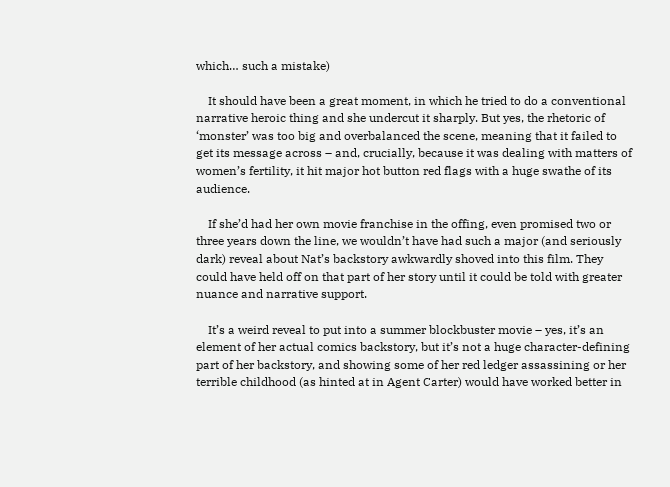which… such a mistake)

    It should have been a great moment, in which he tried to do a conventional narrative heroic thing and she undercut it sharply. But yes, the rhetoric of ‘monster’ was too big and overbalanced the scene, meaning that it failed to get its message across – and, crucially, because it was dealing with matters of women’s fertility, it hit major hot button red flags with a huge swathe of its audience.

    If she’d had her own movie franchise in the offing, even promised two or three years down the line, we wouldn’t have had such a major (and seriously dark) reveal about Nat’s backstory awkwardly shoved into this film. They could have held off on that part of her story until it could be told with greater nuance and narrative support.

    It’s a weird reveal to put into a summer blockbuster movie – yes, it’s an element of her actual comics backstory, but it’s not a huge character-defining part of her backstory, and showing some of her red ledger assassining or her terrible childhood (as hinted at in Agent Carter) would have worked better in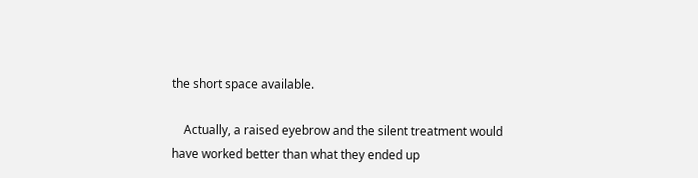the short space available.

    Actually, a raised eyebrow and the silent treatment would have worked better than what they ended up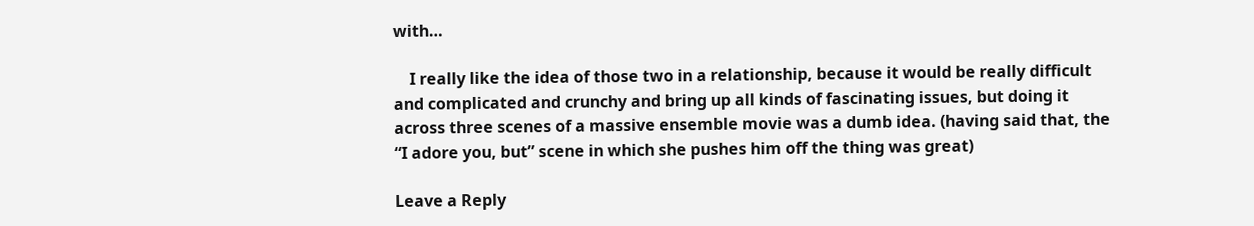with…

    I really like the idea of those two in a relationship, because it would be really difficult and complicated and crunchy and bring up all kinds of fascinating issues, but doing it across three scenes of a massive ensemble movie was a dumb idea. (having said that, the “I adore you, but” scene in which she pushes him off the thing was great)

Leave a Reply